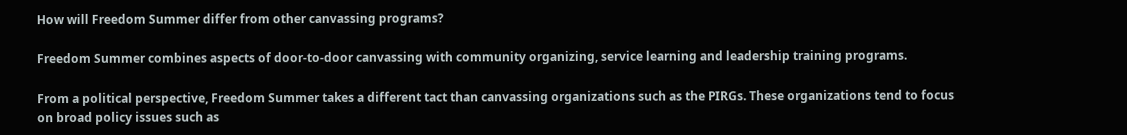How will Freedom Summer differ from other canvassing programs?

Freedom Summer combines aspects of door-to-door canvassing with community organizing, service learning and leadership training programs.

From a political perspective, Freedom Summer takes a different tact than canvassing organizations such as the PIRGs. These organizations tend to focus on broad policy issues such as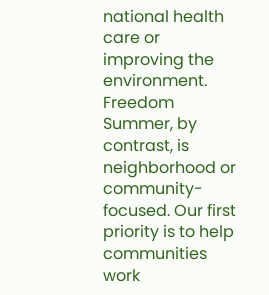national health care or improving the environment. Freedom Summer, by contrast, is neighborhood or community-focused. Our first priority is to help communities work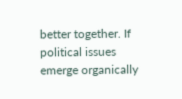better together. If political issues emerge organically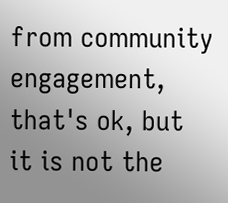from community engagement, that's ok, but it is not the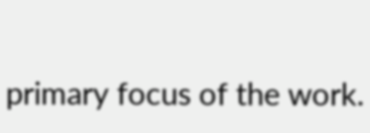primary focus of the work.